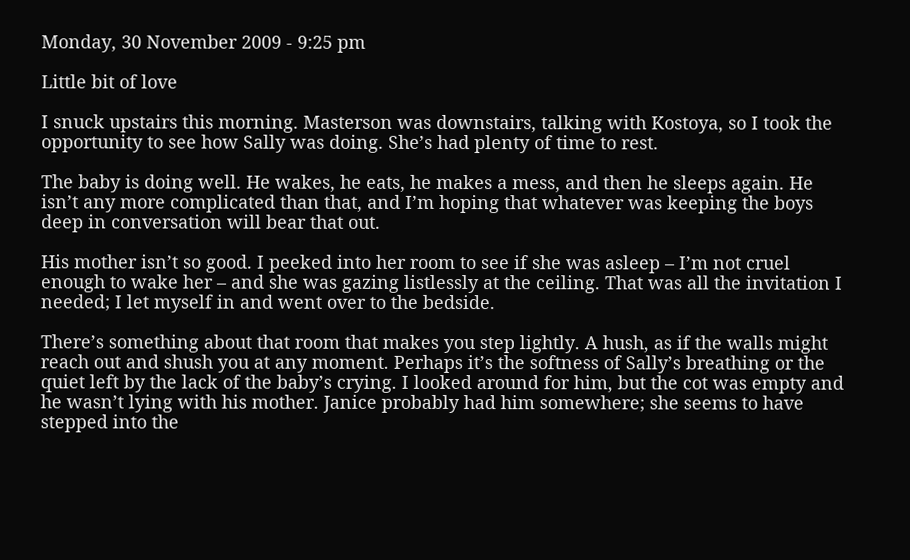Monday, 30 November 2009 - 9:25 pm

Little bit of love

I snuck upstairs this morning. Masterson was downstairs, talking with Kostoya, so I took the opportunity to see how Sally was doing. She’s had plenty of time to rest.

The baby is doing well. He wakes, he eats, he makes a mess, and then he sleeps again. He isn’t any more complicated than that, and I’m hoping that whatever was keeping the boys deep in conversation will bear that out.

His mother isn’t so good. I peeked into her room to see if she was asleep – I’m not cruel enough to wake her – and she was gazing listlessly at the ceiling. That was all the invitation I needed; I let myself in and went over to the bedside.

There’s something about that room that makes you step lightly. A hush, as if the walls might reach out and shush you at any moment. Perhaps it’s the softness of Sally’s breathing or the quiet left by the lack of the baby’s crying. I looked around for him, but the cot was empty and he wasn’t lying with his mother. Janice probably had him somewhere; she seems to have stepped into the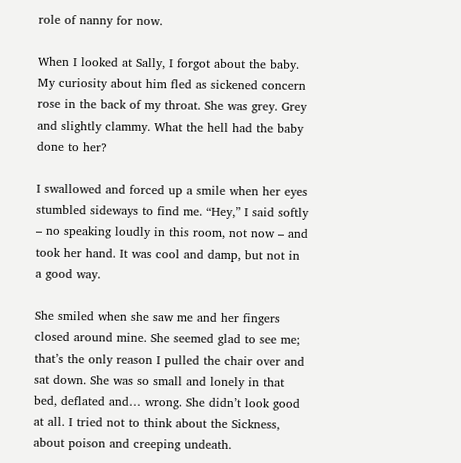role of nanny for now.

When I looked at Sally, I forgot about the baby. My curiosity about him fled as sickened concern rose in the back of my throat. She was grey. Grey and slightly clammy. What the hell had the baby done to her?

I swallowed and forced up a smile when her eyes stumbled sideways to find me. “Hey,” I said softly – no speaking loudly in this room, not now – and took her hand. It was cool and damp, but not in a good way.

She smiled when she saw me and her fingers closed around mine. She seemed glad to see me; that’s the only reason I pulled the chair over and sat down. She was so small and lonely in that bed, deflated and… wrong. She didn’t look good at all. I tried not to think about the Sickness, about poison and creeping undeath.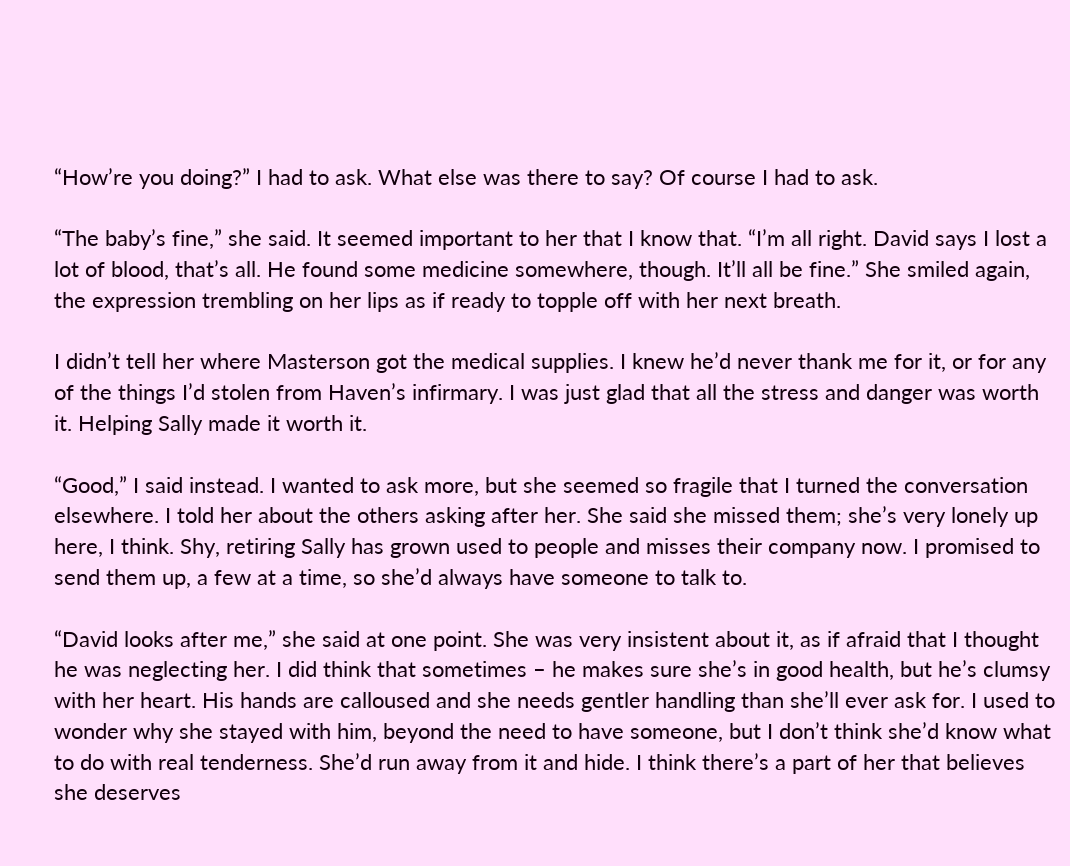“How’re you doing?” I had to ask. What else was there to say? Of course I had to ask.

“The baby’s fine,” she said. It seemed important to her that I know that. “I’m all right. David says I lost a lot of blood, that’s all. He found some medicine somewhere, though. It’ll all be fine.” She smiled again, the expression trembling on her lips as if ready to topple off with her next breath.

I didn’t tell her where Masterson got the medical supplies. I knew he’d never thank me for it, or for any of the things I’d stolen from Haven’s infirmary. I was just glad that all the stress and danger was worth it. Helping Sally made it worth it.

“Good,” I said instead. I wanted to ask more, but she seemed so fragile that I turned the conversation elsewhere. I told her about the others asking after her. She said she missed them; she’s very lonely up here, I think. Shy, retiring Sally has grown used to people and misses their company now. I promised to send them up, a few at a time, so she’d always have someone to talk to.

“David looks after me,” she said at one point. She was very insistent about it, as if afraid that I thought he was neglecting her. I did think that sometimes – he makes sure she’s in good health, but he’s clumsy with her heart. His hands are calloused and she needs gentler handling than she’ll ever ask for. I used to wonder why she stayed with him, beyond the need to have someone, but I don’t think she’d know what to do with real tenderness. She’d run away from it and hide. I think there’s a part of her that believes she deserves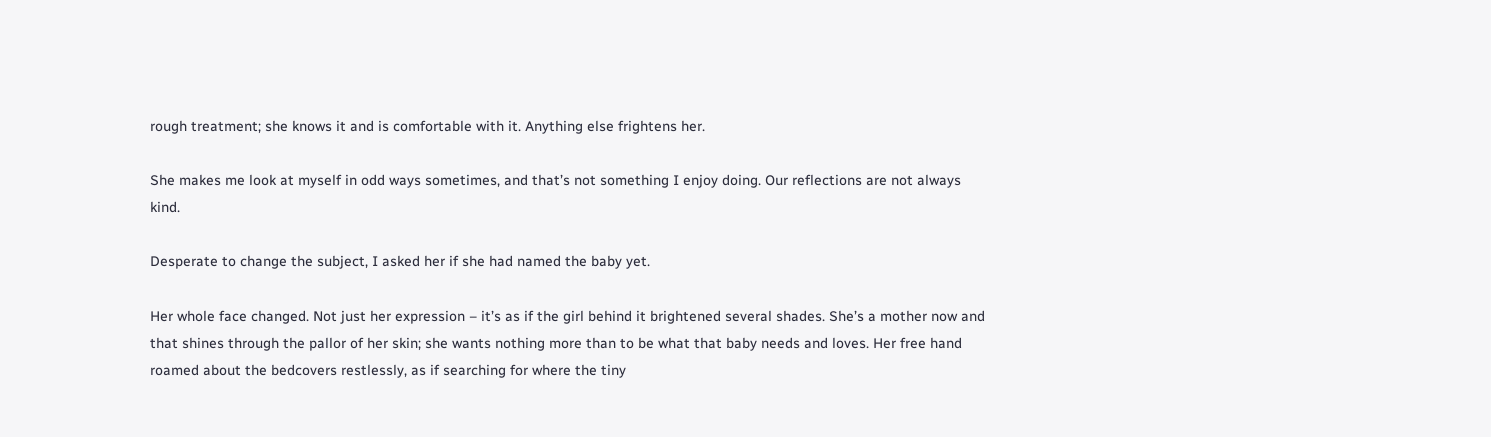rough treatment; she knows it and is comfortable with it. Anything else frightens her.

She makes me look at myself in odd ways sometimes, and that’s not something I enjoy doing. Our reflections are not always kind.

Desperate to change the subject, I asked her if she had named the baby yet.

Her whole face changed. Not just her expression – it’s as if the girl behind it brightened several shades. She’s a mother now and that shines through the pallor of her skin; she wants nothing more than to be what that baby needs and loves. Her free hand roamed about the bedcovers restlessly, as if searching for where the tiny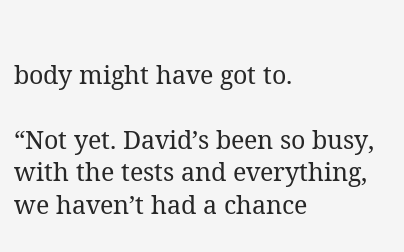body might have got to.

“Not yet. David’s been so busy, with the tests and everything, we haven’t had a chance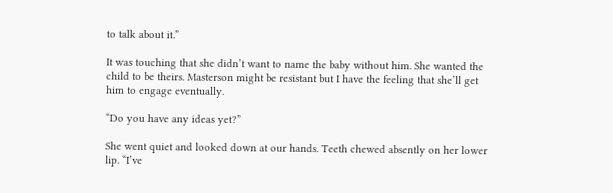to talk about it.”

It was touching that she didn’t want to name the baby without him. She wanted the child to be theirs. Masterson might be resistant but I have the feeling that she’ll get him to engage eventually.

“Do you have any ideas yet?”

She went quiet and looked down at our hands. Teeth chewed absently on her lower lip. “I’ve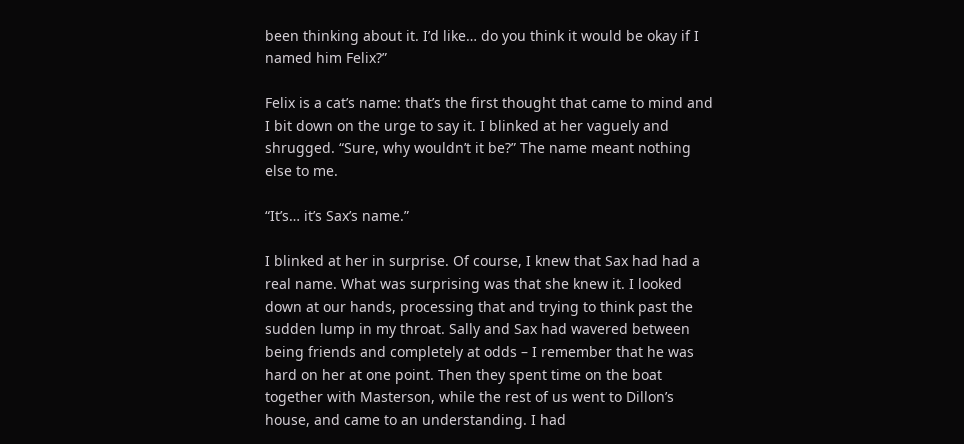been thinking about it. I’d like… do you think it would be okay if I named him Felix?”

Felix is a cat’s name: that’s the first thought that came to mind and I bit down on the urge to say it. I blinked at her vaguely and shrugged. “Sure, why wouldn’t it be?” The name meant nothing else to me.

“It’s… it’s Sax’s name.”

I blinked at her in surprise. Of course, I knew that Sax had had a real name. What was surprising was that she knew it. I looked down at our hands, processing that and trying to think past the sudden lump in my throat. Sally and Sax had wavered between being friends and completely at odds – I remember that he was hard on her at one point. Then they spent time on the boat together with Masterson, while the rest of us went to Dillon’s house, and came to an understanding. I had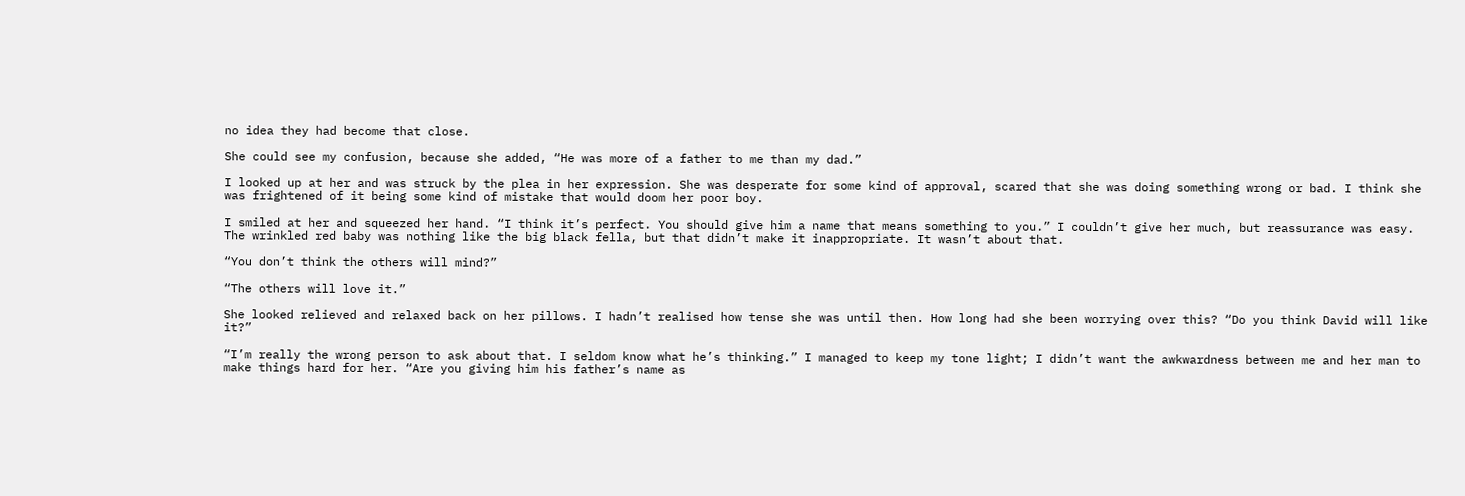no idea they had become that close.

She could see my confusion, because she added, “He was more of a father to me than my dad.”

I looked up at her and was struck by the plea in her expression. She was desperate for some kind of approval, scared that she was doing something wrong or bad. I think she was frightened of it being some kind of mistake that would doom her poor boy.

I smiled at her and squeezed her hand. “I think it’s perfect. You should give him a name that means something to you.” I couldn’t give her much, but reassurance was easy. The wrinkled red baby was nothing like the big black fella, but that didn’t make it inappropriate. It wasn’t about that.

“You don’t think the others will mind?”

“The others will love it.”

She looked relieved and relaxed back on her pillows. I hadn’t realised how tense she was until then. How long had she been worrying over this? “Do you think David will like it?”

“I’m really the wrong person to ask about that. I seldom know what he’s thinking.” I managed to keep my tone light; I didn’t want the awkwardness between me and her man to make things hard for her. “Are you giving him his father’s name as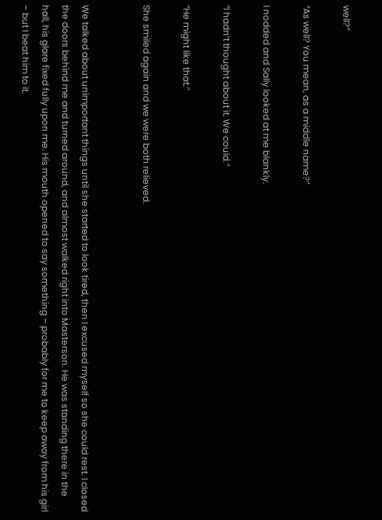well?”

“As well? You mean, as a middle name?”

I nodded and Sally looked at me blankly.

“I hadn’t thought about it. We could.”

“He might like that.”

She smiled again and we were both relieved.


We talked about unimportant things until she started to look tired, then I excused myself so she could rest. I closed the doors behind me and turned around, and almost walked right into Masterson. He was standing there in the hall, his glare fixed fully upon me. His mouth opened to say something – probably for me to keep away from his girl – but I beat him to it.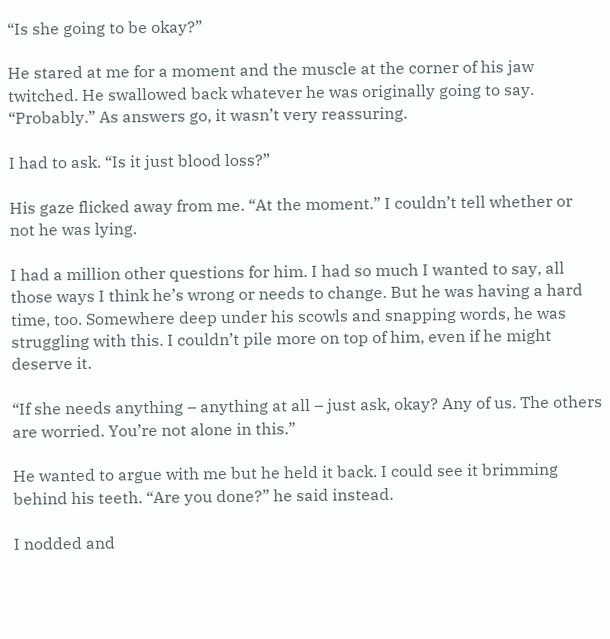“Is she going to be okay?”

He stared at me for a moment and the muscle at the corner of his jaw twitched. He swallowed back whatever he was originally going to say. “Probably.” As answers go, it wasn’t very reassuring.

I had to ask. “Is it just blood loss?”

His gaze flicked away from me. “At the moment.” I couldn’t tell whether or not he was lying.

I had a million other questions for him. I had so much I wanted to say, all those ways I think he’s wrong or needs to change. But he was having a hard time, too. Somewhere deep under his scowls and snapping words, he was struggling with this. I couldn’t pile more on top of him, even if he might deserve it.

“If she needs anything – anything at all – just ask, okay? Any of us. The others are worried. You’re not alone in this.”

He wanted to argue with me but he held it back. I could see it brimming behind his teeth. “Are you done?” he said instead.

I nodded and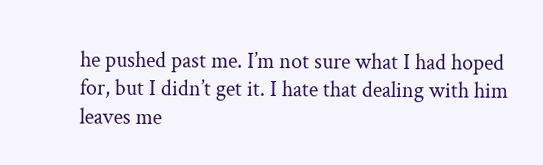he pushed past me. I’m not sure what I had hoped for, but I didn’t get it. I hate that dealing with him leaves me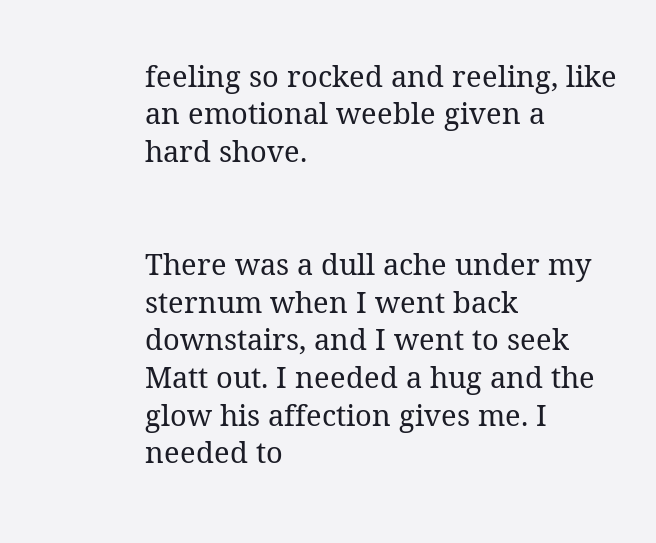feeling so rocked and reeling, like an emotional weeble given a hard shove.


There was a dull ache under my sternum when I went back downstairs, and I went to seek Matt out. I needed a hug and the glow his affection gives me. I needed to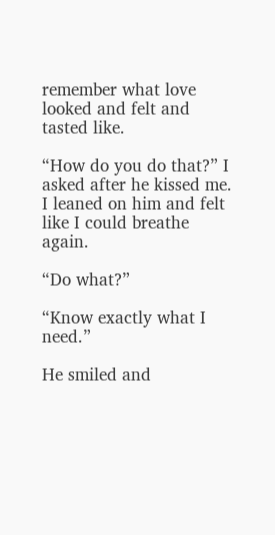remember what love looked and felt and tasted like.

“How do you do that?” I asked after he kissed me. I leaned on him and felt like I could breathe again.

“Do what?”

“Know exactly what I need.”

He smiled and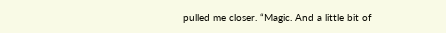pulled me closer. “Magic. And a little bit of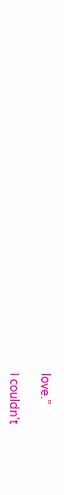love.”

I couldn’t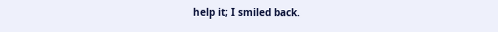help it; I smiled back.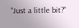“Just a little bit?”